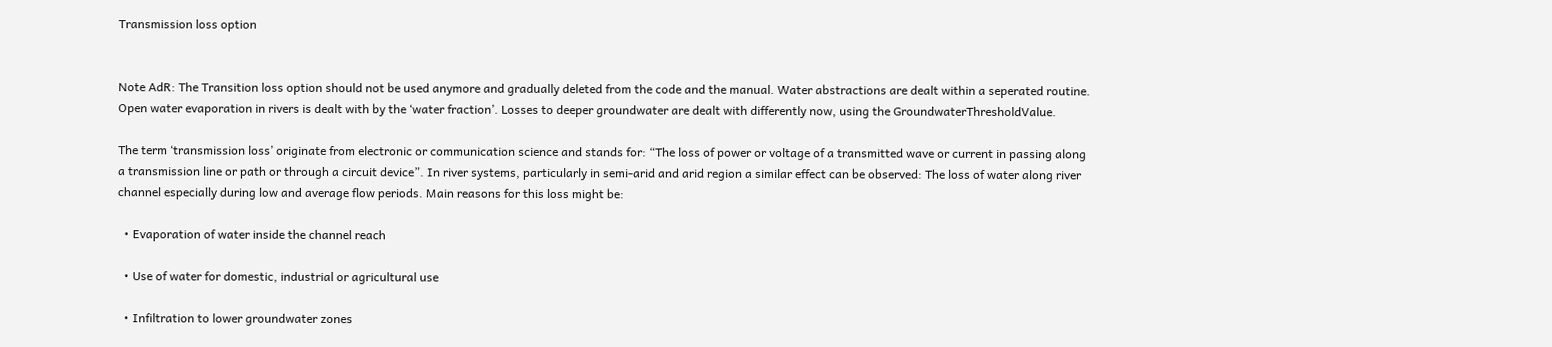Transmission loss option


Note AdR: The Transition loss option should not be used anymore and gradually deleted from the code and the manual. Water abstractions are dealt within a seperated routine. Open water evaporation in rivers is dealt with by the ‘water fraction’. Losses to deeper groundwater are dealt with differently now, using the GroundwaterThresholdValue.

The term ‘transmission loss’ originate from electronic or communication science and stands for: “The loss of power or voltage of a transmitted wave or current in passing along a transmission line or path or through a circuit device”. In river systems, particularly in semi-arid and arid region a similar effect can be observed: The loss of water along river channel especially during low and average flow periods. Main reasons for this loss might be:

  • Evaporation of water inside the channel reach

  • Use of water for domestic, industrial or agricultural use

  • Infiltration to lower groundwater zones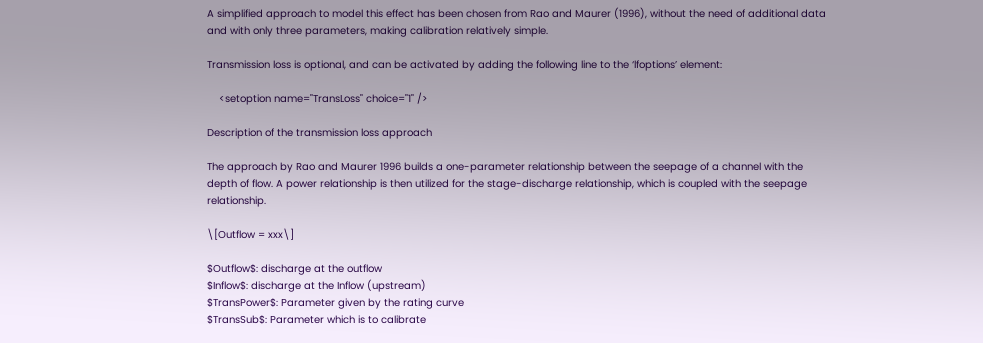A simplified approach to model this effect has been chosen from Rao and Maurer (1996), without the need of additional data and with only three parameters, making calibration relatively simple.

Transmission loss is optional, and can be activated by adding the following line to the ‘lfoptions’ element:

    <setoption name="TransLoss" choice="1" />

Description of the transmission loss approach

The approach by Rao and Maurer 1996 builds a one-parameter relationship between the seepage of a channel with the depth of flow. A power relationship is then utilized for the stage-discharge relationship, which is coupled with the seepage relationship.

\[Outflow = xxx\]

$Outflow$: discharge at the outflow
$Inflow$: discharge at the Inflow (upstream)
$TransPower$: Parameter given by the rating curve
$TransSub$: Parameter which is to calibrate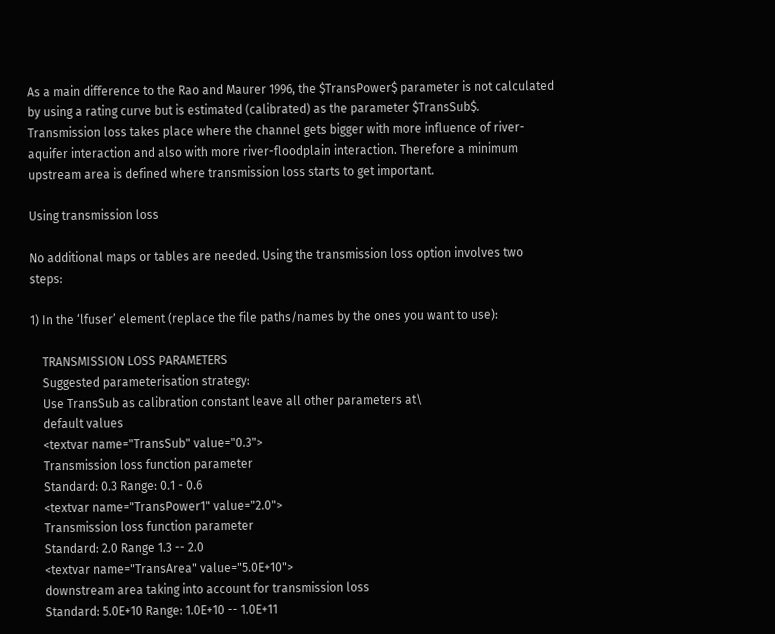As a main difference to the Rao and Maurer 1996, the $TransPower$ parameter is not calculated by using a rating curve but is estimated (calibrated) as the parameter $TransSub$. Transmission loss takes place where the channel gets bigger with more influence of river-aquifer interaction and also with more river-floodplain interaction. Therefore a minimum upstream area is defined where transmission loss starts to get important.

Using transmission loss

No additional maps or tables are needed. Using the transmission loss option involves two steps:

1) In the ‘lfuser’ element (replace the file paths/names by the ones you want to use):

    TRANSMISSION LOSS PARAMETERS
    Suggested parameterisation strategy:
    Use TransSub as calibration constant leave all other parameters at\
    default values
    <textvar name="TransSub" value="0.3">
    Transmission loss function parameter
    Standard: 0.3 Range: 0.1 - 0.6
    <textvar name="TransPower1" value="2.0">
    Transmission loss function parameter
    Standard: 2.0 Range 1.3 -- 2.0
    <textvar name="TransArea" value="5.0E+10">
    downstream area taking into account for transmission loss
    Standard: 5.0E+10 Range: 1.0E+10 -- 1.0E+11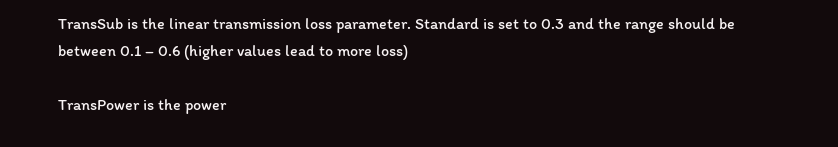TransSub is the linear transmission loss parameter. Standard is set to 0.3 and the range should be between 0.1 – 0.6 (higher values lead to more loss)

TransPower is the power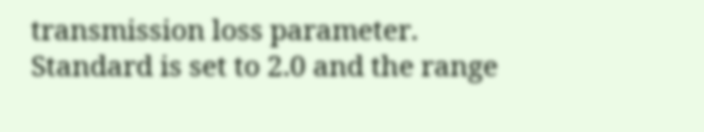transmission loss parameter. Standard is set to 2.0 and the range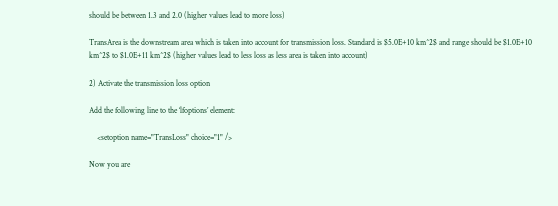should be between 1.3 and 2.0 (higher values lead to more loss)

TransArea is the downstream area which is taken into account for transmission loss. Standard is $5.0E+10 km^2$ and range should be $1.0E+10 km^2$ to $1.0E+11 km^2$ (higher values lead to less loss as less area is taken into account)

2) Activate the transmission loss option

Add the following line to the ‘lfoptions’ element:

    <setoption name="TransLoss" choice="1" />

Now you are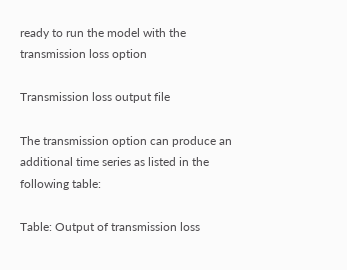ready to run the model with the transmission loss option

Transmission loss output file

The transmission option can produce an additional time series as listed in the following table:

Table: Output of transmission loss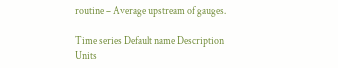routine – Average upstream of gauges.

Time series Default name Description Units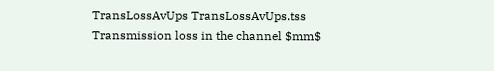TransLossAvUps TransLossAvUps.tss Transmission loss in the channel $mm$